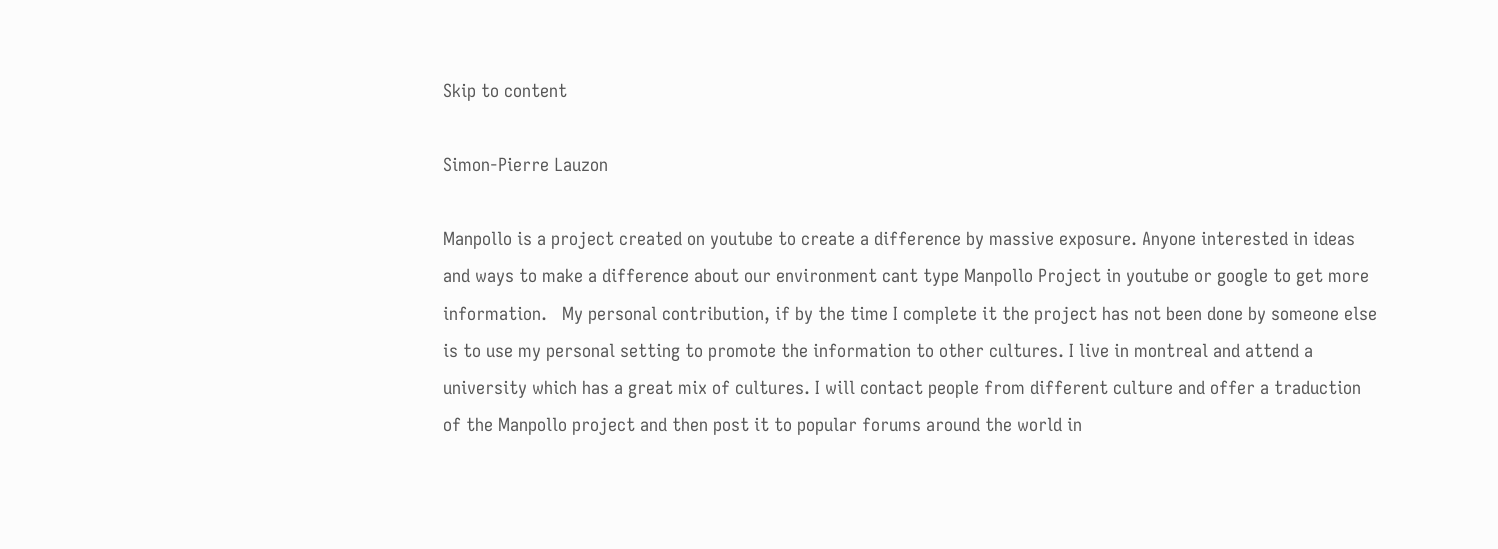Skip to content

Simon-Pierre Lauzon

Manpollo is a project created on youtube to create a difference by massive exposure. Anyone interested in ideas and ways to make a difference about our environment cant type Manpollo Project in youtube or google to get more information.   My personal contribution, if by the time I complete it the project has not been done by someone else is to use my personal setting to promote the information to other cultures. I live in montreal and attend a university which has a great mix of cultures. I will contact people from different culture and offer a traduction of the Manpollo project and then post it to popular forums around the world in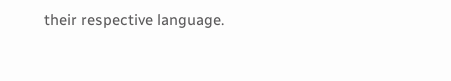their respective language.